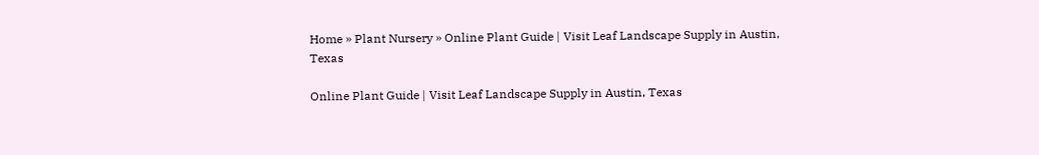Home » Plant Nursery » Online Plant Guide | Visit Leaf Landscape Supply in Austin, Texas

Online Plant Guide | Visit Leaf Landscape Supply in Austin, Texas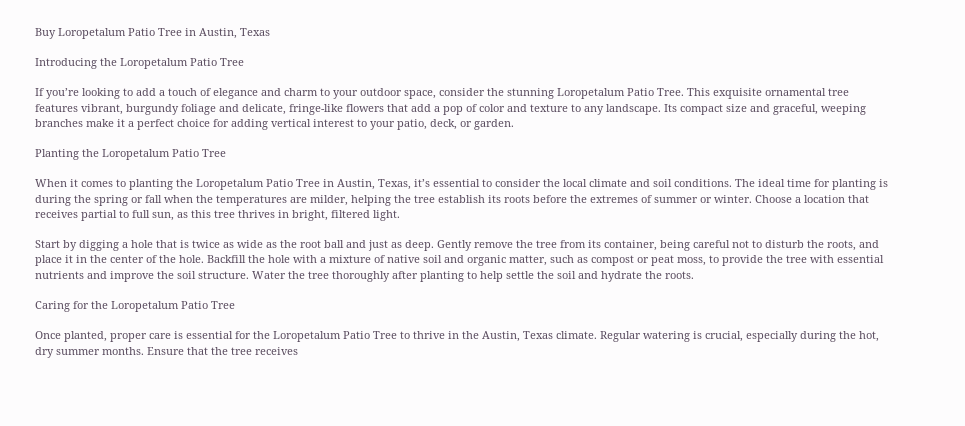Buy Loropetalum Patio Tree in Austin, Texas

Introducing the Loropetalum Patio Tree

If you’re looking to add a touch of elegance and charm to your outdoor space, consider the stunning Loropetalum Patio Tree. This exquisite ornamental tree features vibrant, burgundy foliage and delicate, fringe-like flowers that add a pop of color and texture to any landscape. Its compact size and graceful, weeping branches make it a perfect choice for adding vertical interest to your patio, deck, or garden.

Planting the Loropetalum Patio Tree

When it comes to planting the Loropetalum Patio Tree in Austin, Texas, it’s essential to consider the local climate and soil conditions. The ideal time for planting is during the spring or fall when the temperatures are milder, helping the tree establish its roots before the extremes of summer or winter. Choose a location that receives partial to full sun, as this tree thrives in bright, filtered light.

Start by digging a hole that is twice as wide as the root ball and just as deep. Gently remove the tree from its container, being careful not to disturb the roots, and place it in the center of the hole. Backfill the hole with a mixture of native soil and organic matter, such as compost or peat moss, to provide the tree with essential nutrients and improve the soil structure. Water the tree thoroughly after planting to help settle the soil and hydrate the roots.

Caring for the Loropetalum Patio Tree

Once planted, proper care is essential for the Loropetalum Patio Tree to thrive in the Austin, Texas climate. Regular watering is crucial, especially during the hot, dry summer months. Ensure that the tree receives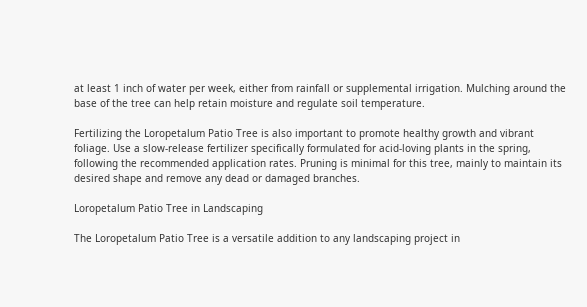at least 1 inch of water per week, either from rainfall or supplemental irrigation. Mulching around the base of the tree can help retain moisture and regulate soil temperature.

Fertilizing the Loropetalum Patio Tree is also important to promote healthy growth and vibrant foliage. Use a slow-release fertilizer specifically formulated for acid-loving plants in the spring, following the recommended application rates. Pruning is minimal for this tree, mainly to maintain its desired shape and remove any dead or damaged branches.

Loropetalum Patio Tree in Landscaping

The Loropetalum Patio Tree is a versatile addition to any landscaping project in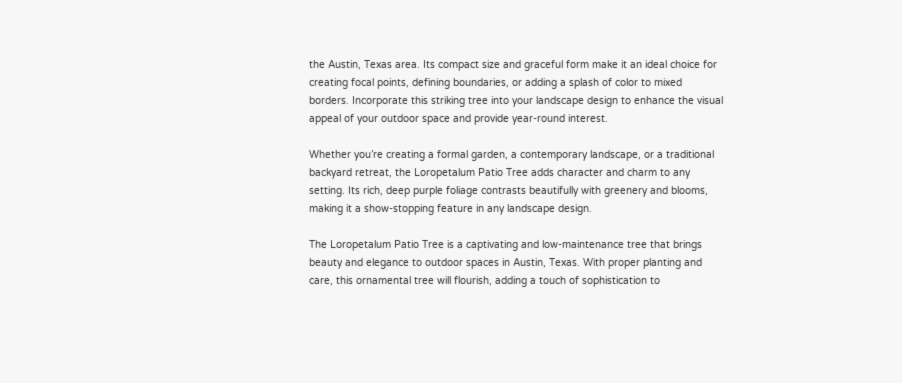the Austin, Texas area. Its compact size and graceful form make it an ideal choice for creating focal points, defining boundaries, or adding a splash of color to mixed borders. Incorporate this striking tree into your landscape design to enhance the visual appeal of your outdoor space and provide year-round interest.

Whether you’re creating a formal garden, a contemporary landscape, or a traditional backyard retreat, the Loropetalum Patio Tree adds character and charm to any setting. Its rich, deep purple foliage contrasts beautifully with greenery and blooms, making it a show-stopping feature in any landscape design.

The Loropetalum Patio Tree is a captivating and low-maintenance tree that brings beauty and elegance to outdoor spaces in Austin, Texas. With proper planting and care, this ornamental tree will flourish, adding a touch of sophistication to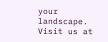your landscape. Visit us at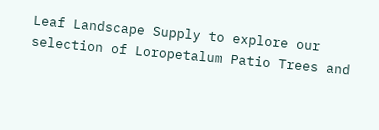Leaf Landscape Supply to explore our selection of Loropetalum Patio Trees and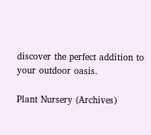discover the perfect addition to your outdoor oasis.

Plant Nursery (Archives)